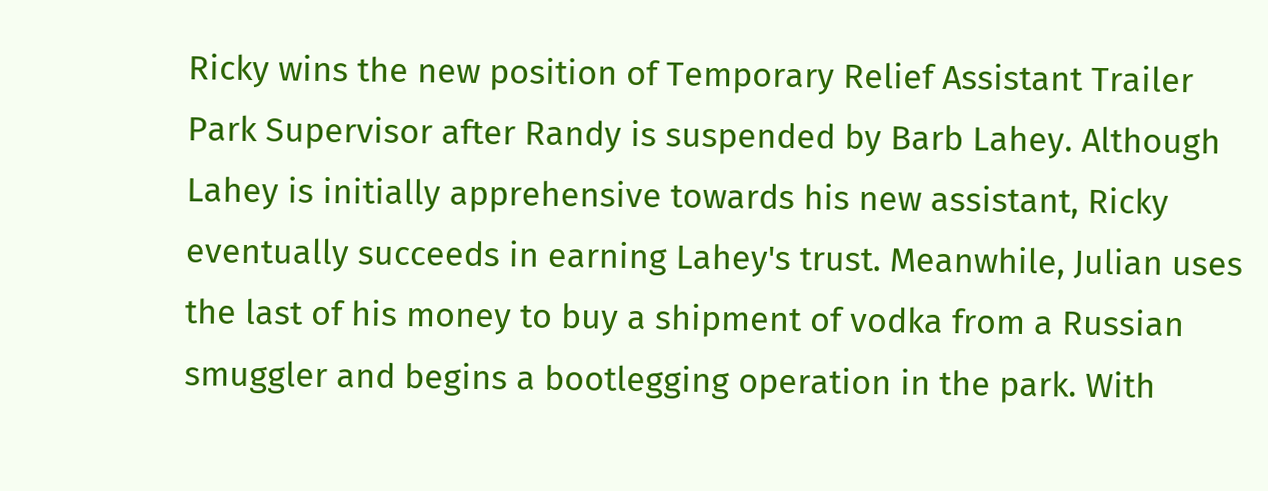Ricky wins the new position of Temporary Relief Assistant Trailer Park Supervisor after Randy is suspended by Barb Lahey. Although Lahey is initially apprehensive towards his new assistant, Ricky eventually succeeds in earning Lahey's trust. Meanwhile, Julian uses the last of his money to buy a shipment of vodka from a Russian smuggler and begins a bootlegging operation in the park. With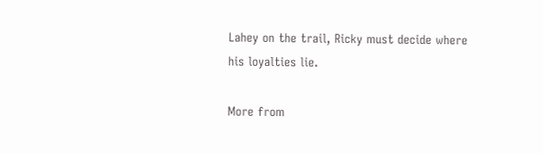Lahey on the trail, Ricky must decide where his loyalties lie.

More from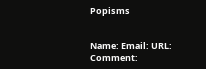Popisms


Name: Email: URL: Comment: